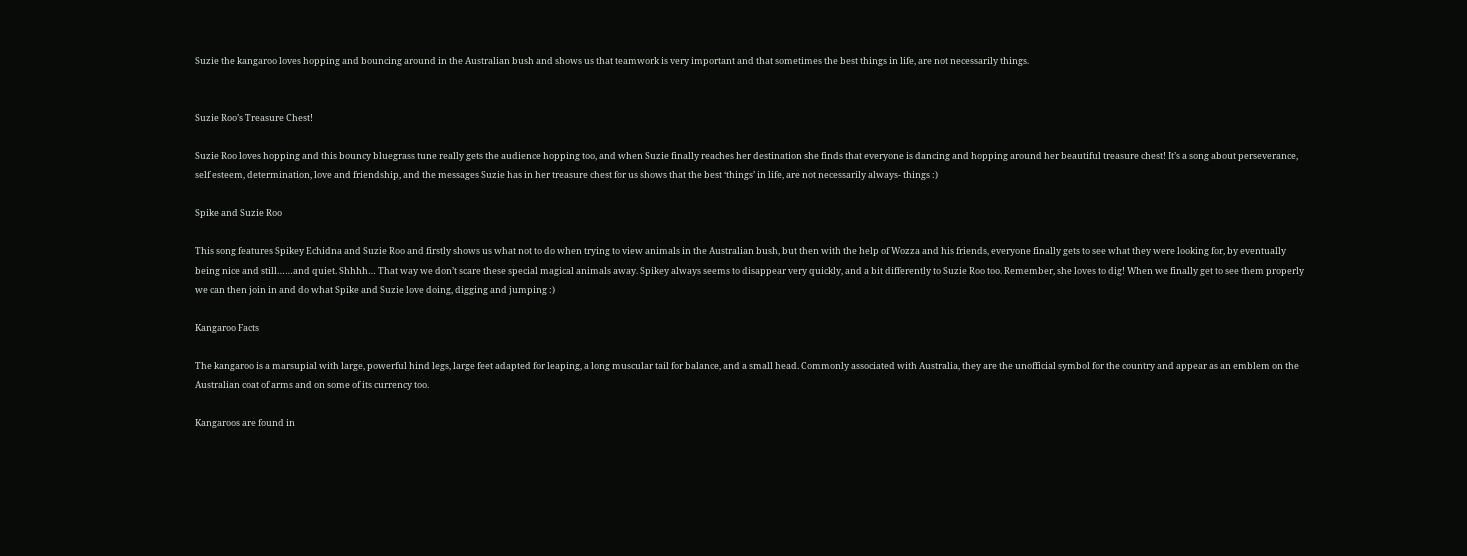Suzie the kangaroo loves hopping and bouncing around in the Australian bush and shows us that teamwork is very important and that sometimes the best things in life, are not necessarily things.


Suzie Roo’s Treasure Chest!

Suzie Roo loves hopping and this bouncy bluegrass tune really gets the audience hopping too, and when Suzie finally reaches her destination she finds that everyone is dancing and hopping around her beautiful treasure chest! It’s a song about perseverance, self esteem, determination, love and friendship, and the messages Suzie has in her treasure chest for us shows that the best ‘things’ in life, are not necessarily always- things :)

Spike and Suzie Roo

This song features Spikey Echidna and Suzie Roo and firstly shows us what not to do when trying to view animals in the Australian bush, but then with the help of Wozza and his friends, everyone finally gets to see what they were looking for, by eventually being nice and still……and quiet. Shhhh… That way we don’t scare these special magical animals away. Spikey always seems to disappear very quickly, and a bit differently to Suzie Roo too. Remember, she loves to dig! When we finally get to see them properly we can then join in and do what Spike and Suzie love doing, digging and jumping :)

Kangaroo Facts

The kangaroo is a marsupial with large, powerful hind legs, large feet adapted for leaping, a long muscular tail for balance, and a small head. Commonly associated with Australia, they are the unofficial symbol for the country and appear as an emblem on the Australian coat of arms and on some of its currency too.

Kangaroos are found in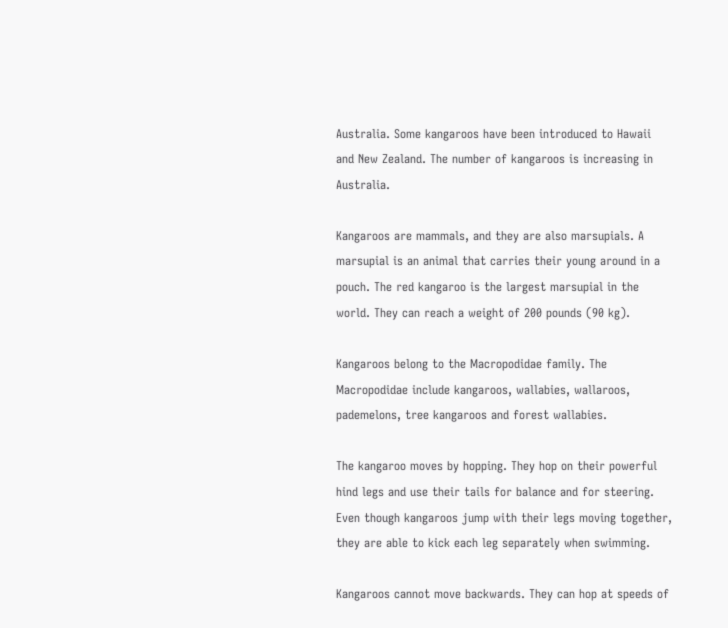Australia. Some kangaroos have been introduced to Hawaii and New Zealand. The number of kangaroos is increasing in Australia.

Kangaroos are mammals, and they are also marsupials. A marsupial is an animal that carries their young around in a pouch. The red kangaroo is the largest marsupial in the world. They can reach a weight of 200 pounds (90 kg).

Kangaroos belong to the Macropodidae family. The Macropodidae include kangaroos, wallabies, wallaroos, pademelons, tree kangaroos and forest wallabies.

The kangaroo moves by hopping. They hop on their powerful hind legs and use their tails for balance and for steering. Even though kangaroos jump with their legs moving together, they are able to kick each leg separately when swimming.

Kangaroos cannot move backwards. They can hop at speeds of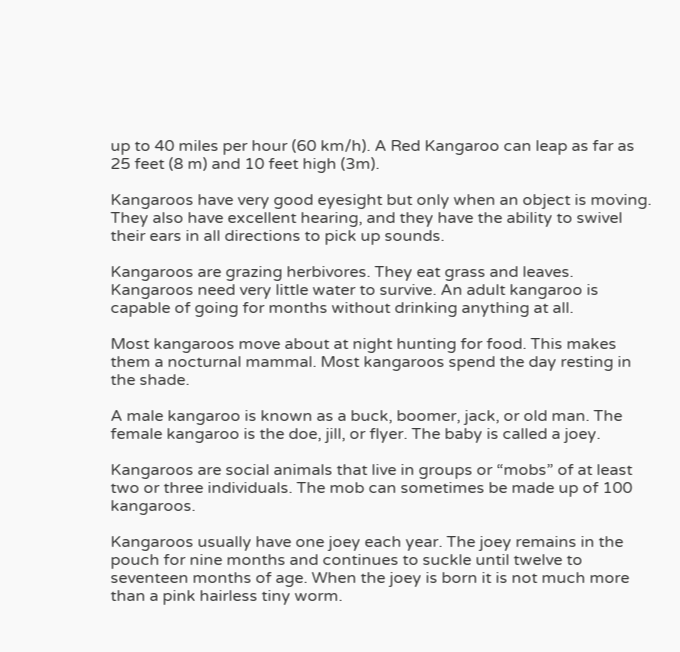up to 40 miles per hour (60 km/h). A Red Kangaroo can leap as far as 25 feet (8 m) and 10 feet high (3m).

Kangaroos have very good eyesight but only when an object is moving. They also have excellent hearing, and they have the ability to swivel their ears in all directions to pick up sounds.

Kangaroos are grazing herbivores. They eat grass and leaves. Kangaroos need very little water to survive. An adult kangaroo is capable of going for months without drinking anything at all.

Most kangaroos move about at night hunting for food. This makes them a nocturnal mammal. Most kangaroos spend the day resting in the shade.

A male kangaroo is known as a buck, boomer, jack, or old man. The female kangaroo is the doe, jill, or flyer. The baby is called a joey.

Kangaroos are social animals that live in groups or “mobs” of at least two or three individuals. The mob can sometimes be made up of 100 kangaroos.

Kangaroos usually have one joey each year. The joey remains in the pouch for nine months and continues to suckle until twelve to seventeen months of age. When the joey is born it is not much more than a pink hairless tiny worm.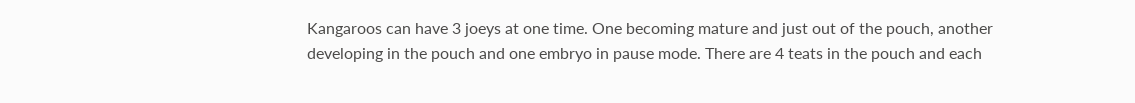Kangaroos can have 3 joeys at one time. One becoming mature and just out of the pouch, another developing in the pouch and one embryo in pause mode. There are 4 teats in the pouch and each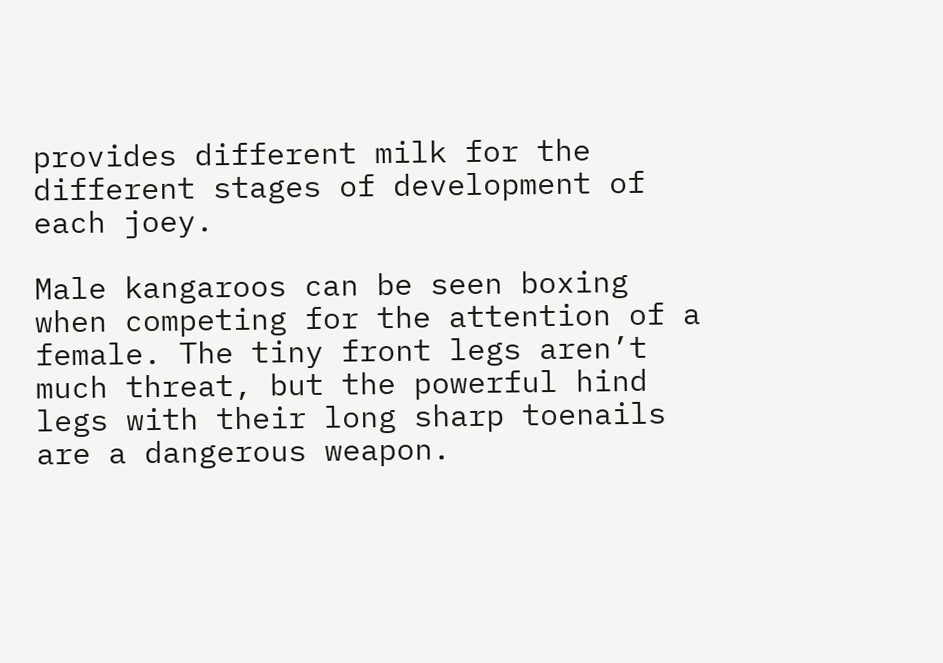provides different milk for the different stages of development of each joey.

Male kangaroos can be seen boxing when competing for the attention of a female. The tiny front legs aren’t much threat, but the powerful hind legs with their long sharp toenails are a dangerous weapon.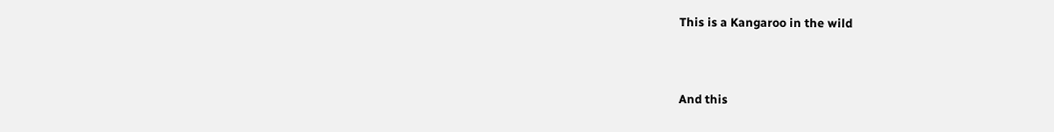This is a Kangaroo in the wild


And this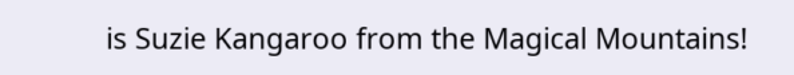is Suzie Kangaroo from the Magical Mountains!